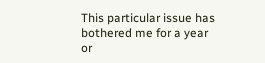This particular issue has bothered me for a year or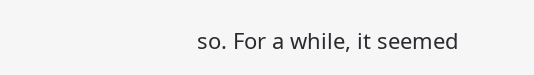so. For a while, it seemed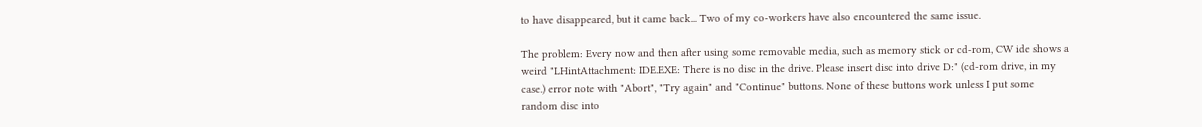to have disappeared, but it came back... Two of my co-workers have also encountered the same issue.

The problem: Every now and then after using some removable media, such as memory stick or cd-rom, CW ide shows a weird "LHintAttachment: IDE.EXE: There is no disc in the drive. Please insert disc into drive D:" (cd-rom drive, in my case.) error note with "Abort", "Try again" and "Continue" buttons. None of these buttons work unless I put some random disc into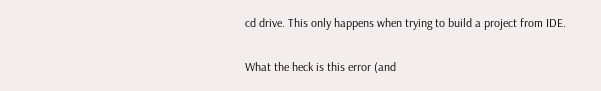cd drive. This only happens when trying to build a project from IDE.

What the heck is this error (and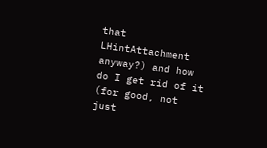that LHintAttachment anyway?) and how do I get rid of it (for good, not just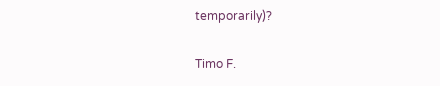temporarily)?

Timo F.